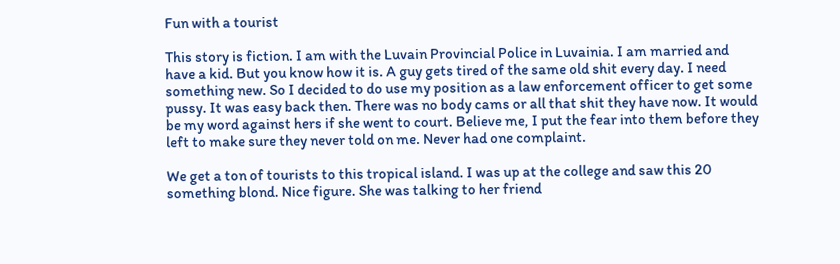Fun with a tourist

This story is fiction. I am with the Luvain Provincial Police in Luvainia. I am married and have a kid. But you know how it is. A guy gets tired of the same old shit every day. I need something new. So I decided to do use my position as a law enforcement officer to get some pussy. It was easy back then. There was no body cams or all that shit they have now. It would be my word against hers if she went to court. Believe me, I put the fear into them before they left to make sure they never told on me. Never had one complaint.

We get a ton of tourists to this tropical island. I was up at the college and saw this 20 something blond. Nice figure. She was talking to her friend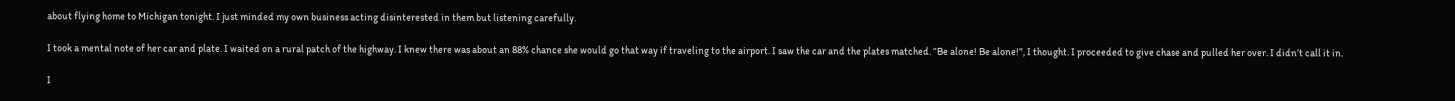about flying home to Michigan tonight. I just minded my own business acting disinterested in them but listening carefully.

I took a mental note of her car and plate. I waited on a rural patch of the highway. I knew there was about an 88% chance she would go that way if traveling to the airport. I saw the car and the plates matched. “Be alone! Be alone!”, I thought. I proceeded to give chase and pulled her over. I didn’t call it in.

I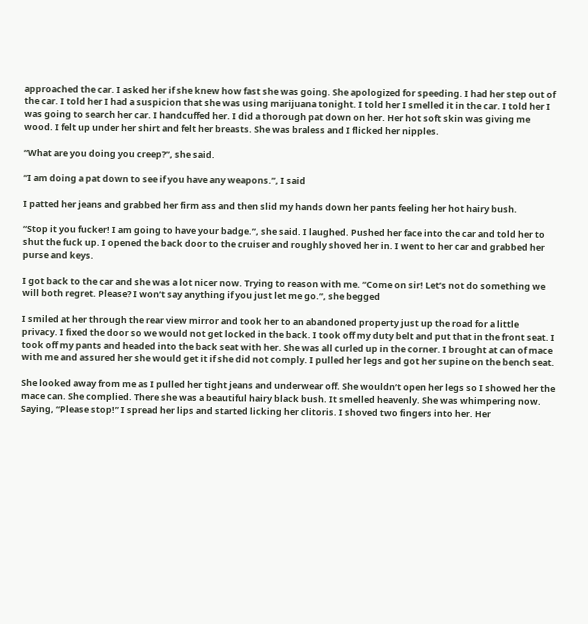approached the car. I asked her if she knew how fast she was going. She apologized for speeding. I had her step out of the car. I told her I had a suspicion that she was using marijuana tonight. I told her I smelled it in the car. I told her I was going to search her car. I handcuffed her. I did a thorough pat down on her. Her hot soft skin was giving me wood. I felt up under her shirt and felt her breasts. She was braless and I flicked her nipples.

“What are you doing you creep?”, she said.

“I am doing a pat down to see if you have any weapons.”, I said

I patted her jeans and grabbed her firm ass and then slid my hands down her pants feeling her hot hairy bush.

“Stop it you fucker! I am going to have your badge.”, she said. I laughed. Pushed her face into the car and told her to shut the fuck up. I opened the back door to the cruiser and roughly shoved her in. I went to her car and grabbed her purse and keys.

I got back to the car and she was a lot nicer now. Trying to reason with me. “Come on sir! Let’s not do something we will both regret. Please? I won’t say anything if you just let me go.”, she begged

I smiled at her through the rear view mirror and took her to an abandoned property just up the road for a little privacy. I fixed the door so we would not get locked in the back. I took off my duty belt and put that in the front seat. I took off my pants and headed into the back seat with her. She was all curled up in the corner. I brought at can of mace with me and assured her she would get it if she did not comply. I pulled her legs and got her supine on the bench seat.

She looked away from me as I pulled her tight jeans and underwear off. She wouldn’t open her legs so I showed her the mace can. She complied. There she was a beautiful hairy black bush. It smelled heavenly. She was whimpering now. Saying, “Please stop!” I spread her lips and started licking her clitoris. I shoved two fingers into her. Her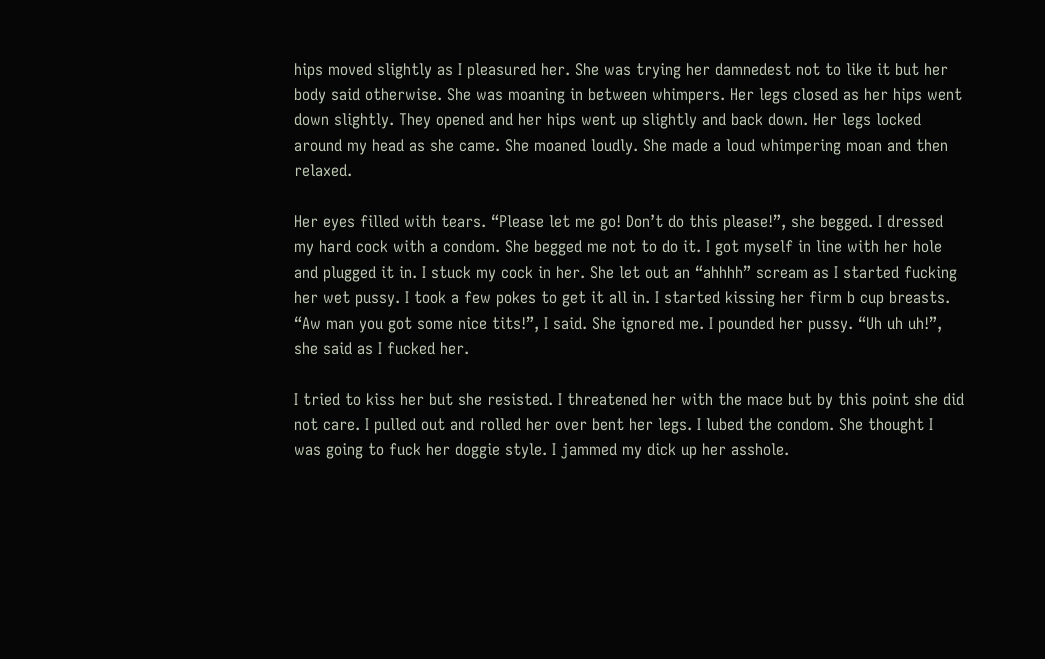hips moved slightly as I pleasured her. She was trying her damnedest not to like it but her body said otherwise. She was moaning in between whimpers. Her legs closed as her hips went down slightly. They opened and her hips went up slightly and back down. Her legs locked around my head as she came. She moaned loudly. She made a loud whimpering moan and then relaxed.

Her eyes filled with tears. “Please let me go! Don’t do this please!”, she begged. I dressed my hard cock with a condom. She begged me not to do it. I got myself in line with her hole and plugged it in. I stuck my cock in her. She let out an “ahhhh” scream as I started fucking her wet pussy. I took a few pokes to get it all in. I started kissing her firm b cup breasts. “Aw man you got some nice tits!”, I said. She ignored me. I pounded her pussy. “Uh uh uh!”, she said as I fucked her.

I tried to kiss her but she resisted. I threatened her with the mace but by this point she did not care. I pulled out and rolled her over bent her legs. I lubed the condom. She thought I was going to fuck her doggie style. I jammed my dick up her asshole.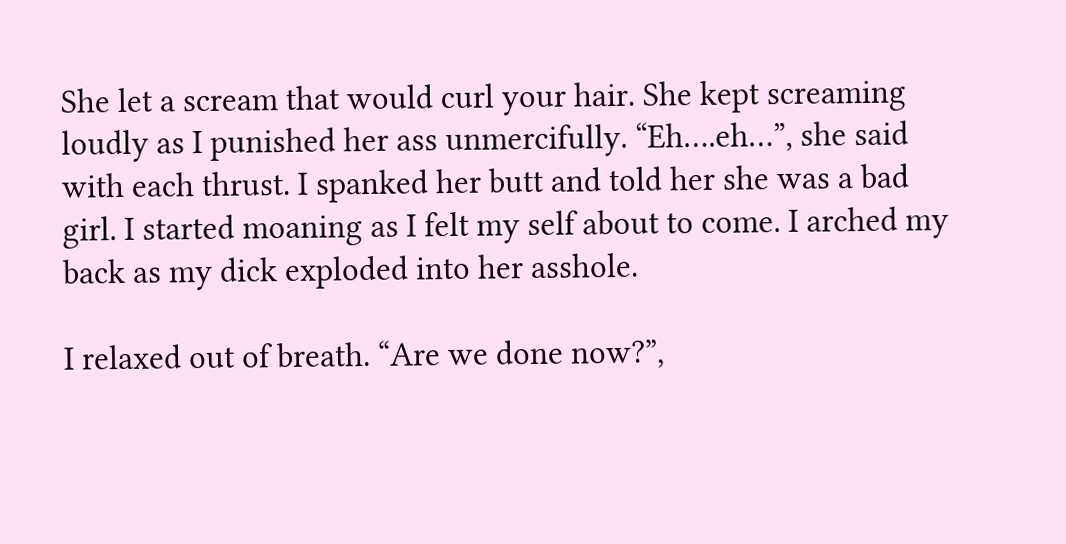She let a scream that would curl your hair. She kept screaming loudly as I punished her ass unmercifully. “Eh….eh…”, she said with each thrust. I spanked her butt and told her she was a bad girl. I started moaning as I felt my self about to come. I arched my back as my dick exploded into her asshole.

I relaxed out of breath. “Are we done now?”,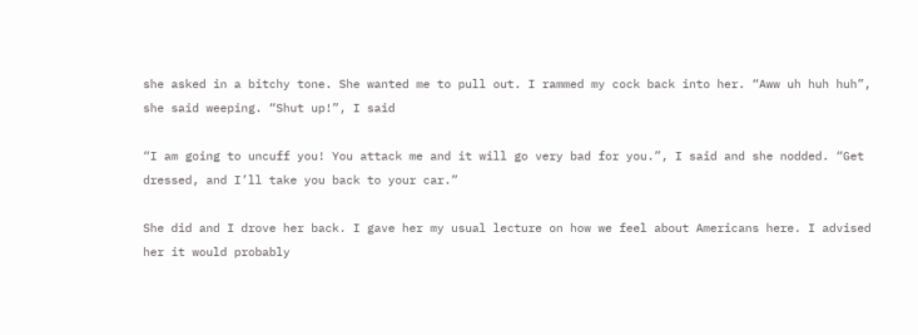she asked in a bitchy tone. She wanted me to pull out. I rammed my cock back into her. “Aww uh huh huh”, she said weeping. “Shut up!”, I said

“I am going to uncuff you! You attack me and it will go very bad for you.”, I said and she nodded. “Get dressed, and I’ll take you back to your car.”

She did and I drove her back. I gave her my usual lecture on how we feel about Americans here. I advised her it would probably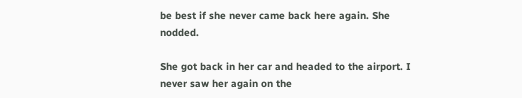be best if she never came back here again. She nodded.

She got back in her car and headed to the airport. I never saw her again on the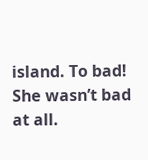island. To bad! She wasn’t bad at all.